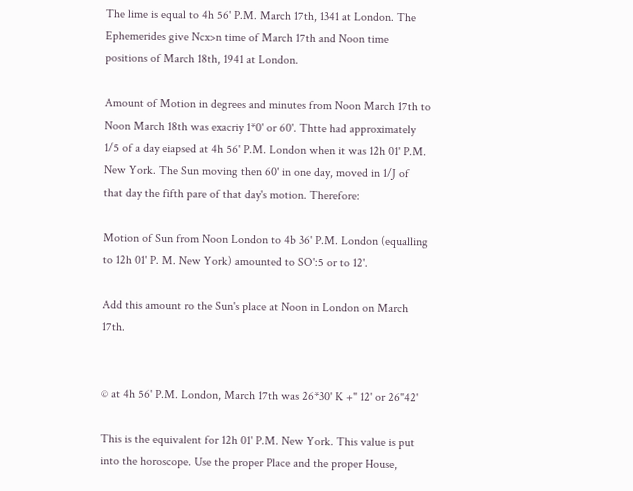The lime is equal to 4h 56' P.M. March 17th, 1341 at London. The Ephemerides give Ncx>n time of March 17th and Noon time positions of March 18th, 1941 at London.

Amount of Motion in degrees and minutes from Noon March 17th to Noon March 18th was exacriy 1*0' or 60'. Thtte had approximately 1/5 of a day eiapsed at 4h 56' P.M. London when it was 12h 01' P.M. New York. The Sun moving then 60' in one day, moved in 1/J of that day the fifth pare of that day's motion. Therefore:

Motion of Sun from Noon London to 4b 36' P.M. London (equalling to 12h 01' P. M. New York) amounted to SO':5 or to 12'.

Add this amount ro the Sun's place at Noon in London on March 17th.


© at 4h 56' P.M. London, March 17th was 26*30' K +" 12' or 26"42'

This is the equivalent for 12h 01' P.M. New York. This value is put into the horoscope. Use the proper Place and the proper House,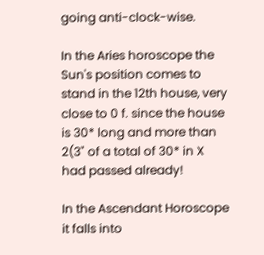going anti-clock-wise.

In the Aries horoscope the Sun's position comes to stand in the 12th house, very close to 0 f. since the house is 30* long and more than 2(3" of a total of 30* in X had passed already!

In the Ascendant Horoscope it falls into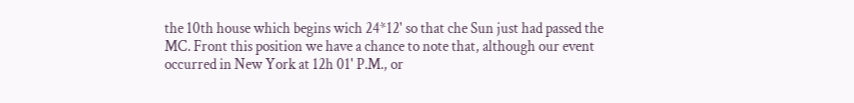the 10th house which begins wich 24*12' so that che Sun just had passed the MC. Front this position we have a chance to note that, although our event occurred in New York at 12h 01' P.M., or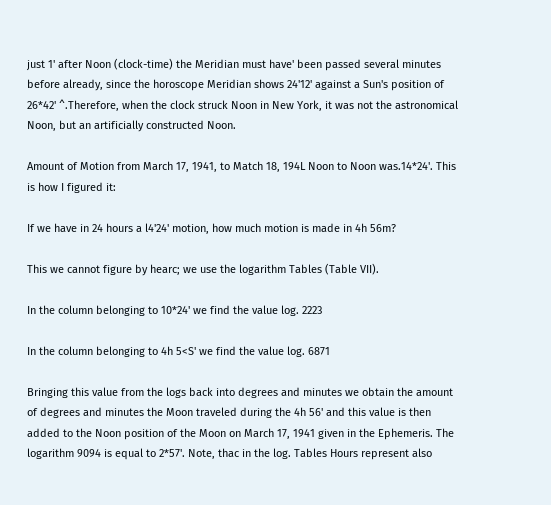just 1' after Noon (clock-time) the Meridian must have' been passed several minutes before already, since the horoscope Meridian shows 24'12' against a Sun's position of 26*42' ^.Therefore, when the clock struck Noon in New York, it was not the astronomical Noon, but an artificially constructed Noon.

Amount of Motion from March 17, 1941, to Match 18, 194L Noon to Noon was.14*24'. This is how I figured it:

If we have in 24 hours a l4'24' motion, how much motion is made in 4h 56m?

This we cannot figure by hearc; we use the logarithm Tables (Table VII).

In the column belonging to 10*24' we find the value log. 2223

In the column belonging to 4h 5<S' we find the value log. 6871

Bringing this value from the logs back into degrees and minutes we obtain the amount of degrees and minutes the Moon traveled during the 4h 56' and this value is then added to the Noon position of the Moon on March 17, 1941 given in the Ephemeris. The logarithm 9094 is equal to 2*57'. Note, thac in the log. Tables Hours represent also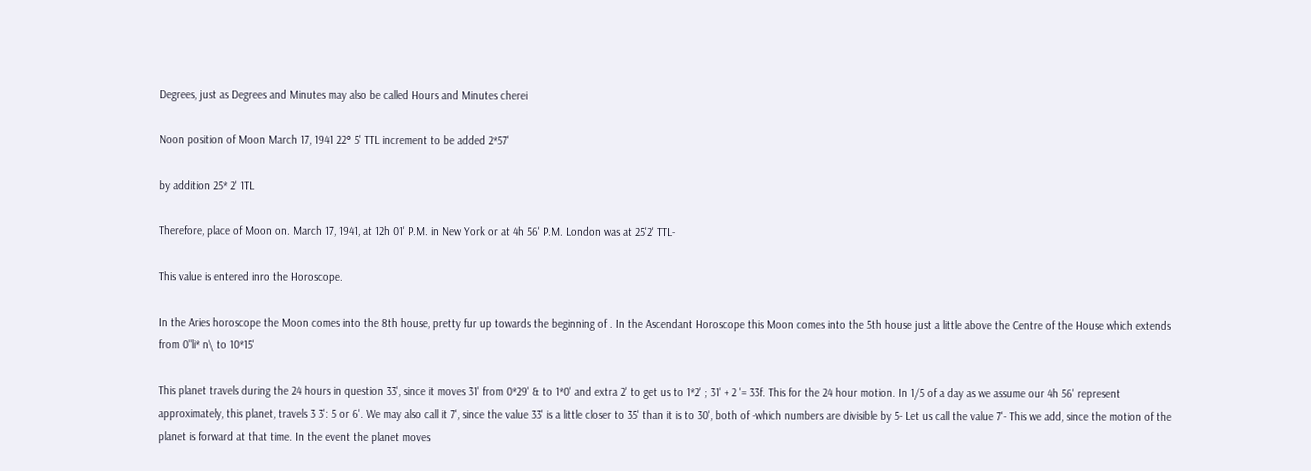Degrees, just as Degrees and Minutes may also be called Hours and Minutes cherei

Noon position of Moon March 17, 1941 22° 5' TTL increment to be added 2*57'

by addition 25* 2' 1TL

Therefore, place of Moon on. March 17, 1941, at 12h 01' P.M. in New York or at 4h 56' P.M. London was at 25'2' TTL-

This value is entered inro the Horoscope.

In the Aries horoscope the Moon comes into the 8th house, pretty fur up towards the beginning of . In the Ascendant Horoscope this Moon comes into the 5th house just a little above the Centre of the House which extends from 0"li* n\ to 10*15'

This planet travels during the 24 hours in question 33', since it moves 31' from 0*29' & to 1*0' and extra 2' to get us to 1*2' ; 31' + 2 '= 33f. This for the 24 hour motion. In 1/5 of a day as we assume our 4h 56' represent approximately, this planet, travels 3 3': 5 or 6'. We may also call it 7', since the value 33' is a little closer to 35' than it is to 30', both of -which numbers are divisible by 5- Let us call the value 7'- This we add, since the motion of the planet is forward at that time. In the event the planet moves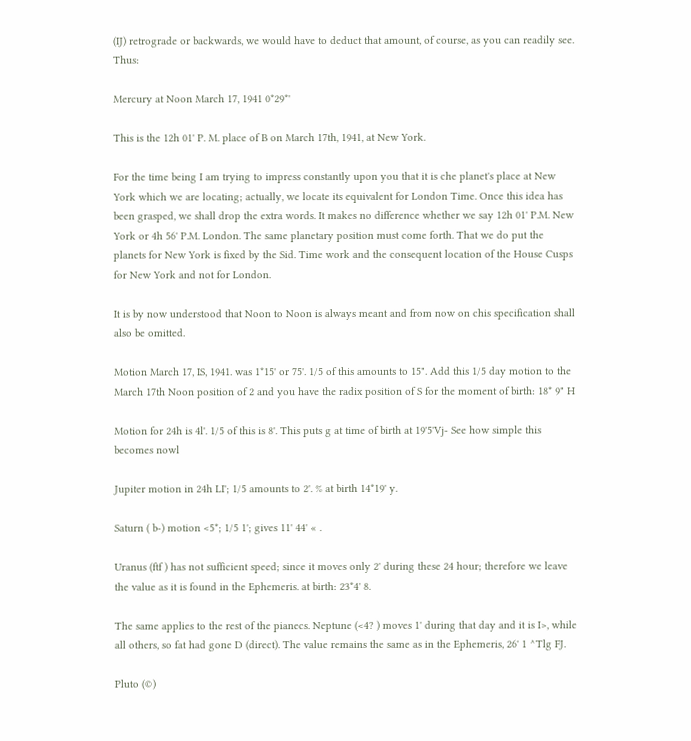(IJ) retrograde or backwards, we would have to deduct that amount, of course, as you can readily see. Thus:

Mercury at Noon March 17, 1941 0*29*'

This is the 12h 01' P. M. place of B on March 17th, 1941, at New York.

For the time being I am trying to impress constantly upon you that it is che planet's place at New York which we are locating; actually, we locate its equivalent for London Time. Once this idea has been grasped, we shall drop the extra words. It makes no difference whether we say 12h 01' P.M. New York or 4h 56' P.M. London. The same planetary position must come forth. That we do put the planets for New York is fixed by the Sid. Time work and the consequent location of the House Cusps for New York and not for London.

It is by now understood that Noon to Noon is always meant and from now on chis specification shall also be omitted.

Motion March 17, IS, 1941. was 1*15' or 75'. 1/5 of this amounts to 15". Add this 1/5 day motion to the March 17th Noon position of 2 and you have the radix position of S for the moment of birth: 18* 9" H

Motion for 24h is 4l'. 1/5 of this is 8'. This puts g at time of birth at 19'5'Vj- See how simple this becomes nowl

Jupiter motion in 24h LI'; 1/5 amounts to 2'. % at birth 14*19' y.

Saturn ( b-) motion <5*; 1/5 1'; gives 11' 44' « .

Uranus (ftf ) has not sufficient speed; since it moves only 2' during these 24 hour; therefore we leave the value as it is found in the Ephemeris. at birth: 23*4' 8.

The same applies to the rest of the pianecs. Neptune (<4? ) moves 1' during that day and it is I>, while all others, so fat had gone D (direct). The value remains the same as in the Ephemeris, 26' 1 ^Tlg FJ.

Pluto (©)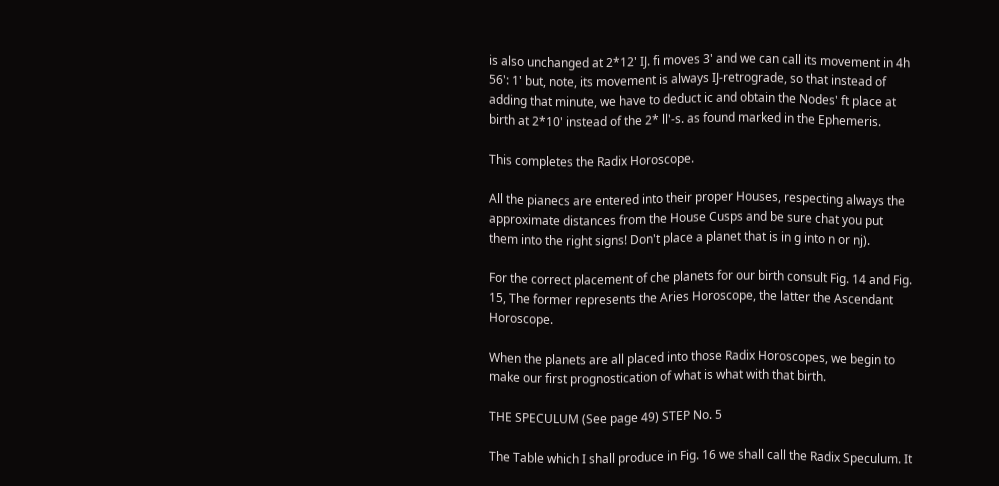is also unchanged at 2*12' IJ. fi moves 3' and we can call its movement in 4h 56': 1' but, note, its movement is always IJ-retrograde, so that instead of adding that minute, we have to deduct ic and obtain the Nodes' ft place at birth at 2*10' instead of the 2* ll'-s. as found marked in the Ephemeris.

This completes the Radix Horoscope.

All the pianecs are entered into their proper Houses, respecting always the approximate distances from the House Cusps and be sure chat you put them into the right signs! Don't place a planet that is in g into n or nj).

For the correct placement of che planets for our birth consult Fig. 14 and Fig. 15, The former represents the Aries Horoscope, the latter the Ascendant Horoscope.

When the planets are all placed into those Radix Horoscopes, we begin to make our first prognostication of what is what with that birth.

THE SPECULUM (See page 49) STEP No. 5

The Table which I shall produce in Fig. 16 we shall call the Radix Speculum. It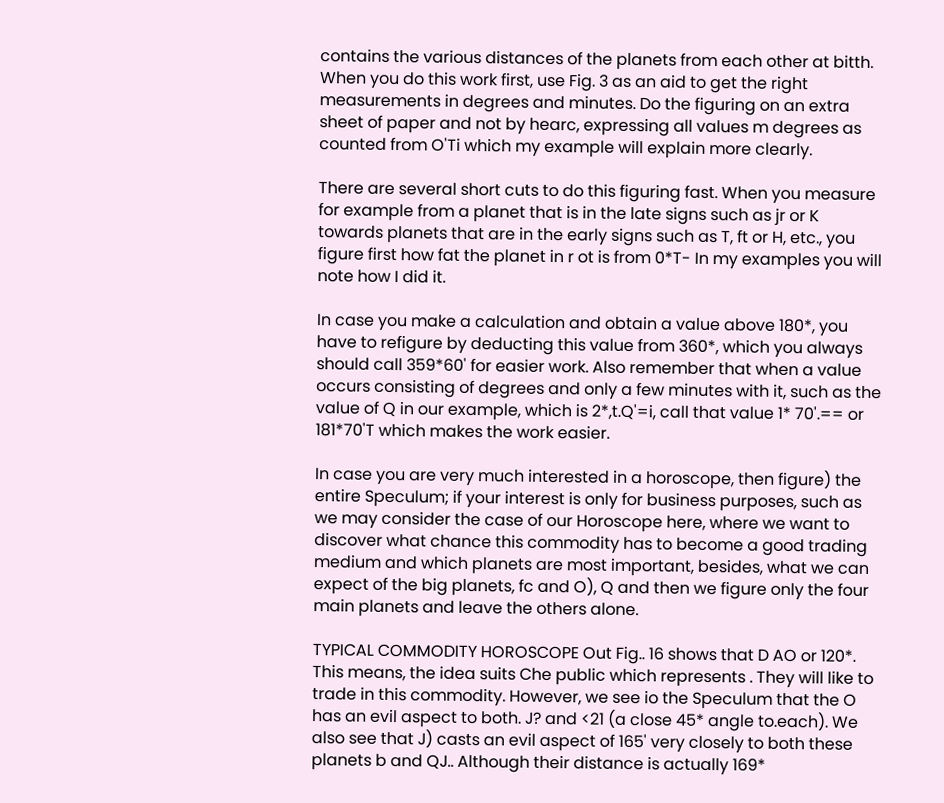contains the various distances of the planets from each other at bitth. When you do this work first, use Fig. 3 as an aid to get the right measurements in degrees and minutes. Do the figuring on an extra sheet of paper and not by hearc, expressing all values m degrees as counted from O'Ti which my example will explain more clearly.

There are several short cuts to do this figuring fast. When you measure for example from a planet that is in the late signs such as jr or K towards planets that are in the early signs such as T, ft or H, etc., you figure first how fat the planet in r ot is from 0*T- In my examples you will note how I did it.

In case you make a calculation and obtain a value above 180*, you have to refigure by deducting this value from 360*, which you always should call 359*60' for easier work. Also remember that when a value occurs consisting of degrees and only a few minutes with it, such as the value of Q in our example, which is 2*,t.Q'=i, call that value 1* 70'.== or 181*70'T which makes the work easier.

In case you are very much interested in a horoscope, then figure) the entire Speculum; if your interest is only for business purposes, such as we may consider the case of our Horoscope here, where we want to discover what chance this commodity has to become a good trading medium and which planets are most important, besides, what we can expect of the big planets, fc and O), Q and then we figure only the four main planets and leave the others alone.

TYPICAL COMMODITY HOROSCOPE Out Fig.. 16 shows that D AO or 120*. This means, the idea suits Che public which represents . They will like to trade in this commodity. However, we see io the Speculum that the O has an evil aspect to both. J? and <21 (a close 45* angle to.each). We also see that J) casts an evil aspect of 165' very closely to both these planets b and QJ.. Although their distance is actually 169*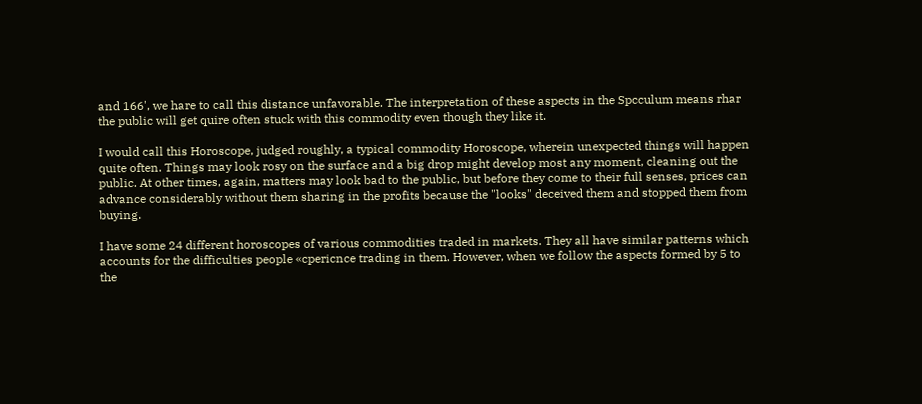and 166', we hare to call this distance unfavorable. The interpretation of these aspects in the Spcculum means rhar the public will get quire often stuck with this commodity even though they like it.

I would call this Horoscope, judged roughly, a typical commodity Horoscope, wherein unexpected things will happen quite often. Things may look rosy on the surface and a big drop might develop most any moment, cleaning out the public. At other times, again, matters may look bad to the public, but before they come to their full senses, prices can advance considerably without them sharing in the profits because the "looks" deceived them and stopped them from buying.

I have some 24 different horoscopes of various commodities traded in markets. They all have similar patterns which accounts for the difficulties people «cpericnce trading in them. However, when we follow the aspects formed by 5 to the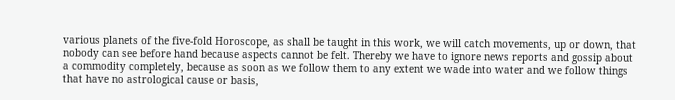various planets of the five-fold Horoscope, as shall be taught in this work, we will catch movements, up or down, that nobody can see before hand because aspects cannot be felt. Thereby we have to ignore news reports and gossip about a commodity completely, because as soon as we follow them to any extent we wade into water and we follow things that have no astrological cause or basis,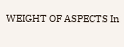WEIGHT OF ASPECTS In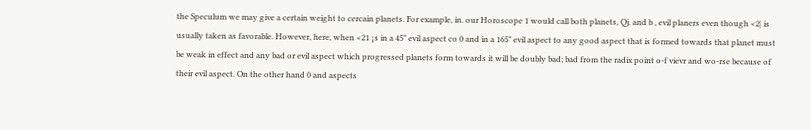the Speculum we may give a certain weight to cercain planets. For example, in. our Horoscope 1 would call both planets, Qj. and b , evil planers even though <2| is usually taken as favorable. However, here, when <21 ¡s in a 45" evil aspect co 0 and in a 165" evil aspect to any good aspect that is formed towards that planet must be weak in effect and any bad or evil aspect which progressed planets form towards it will be doubly bad; bad from the radix point o-f vievr and wo-rse because of their evil aspect. On the other hand 0 and aspects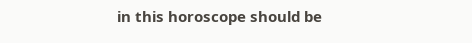in this horoscope should be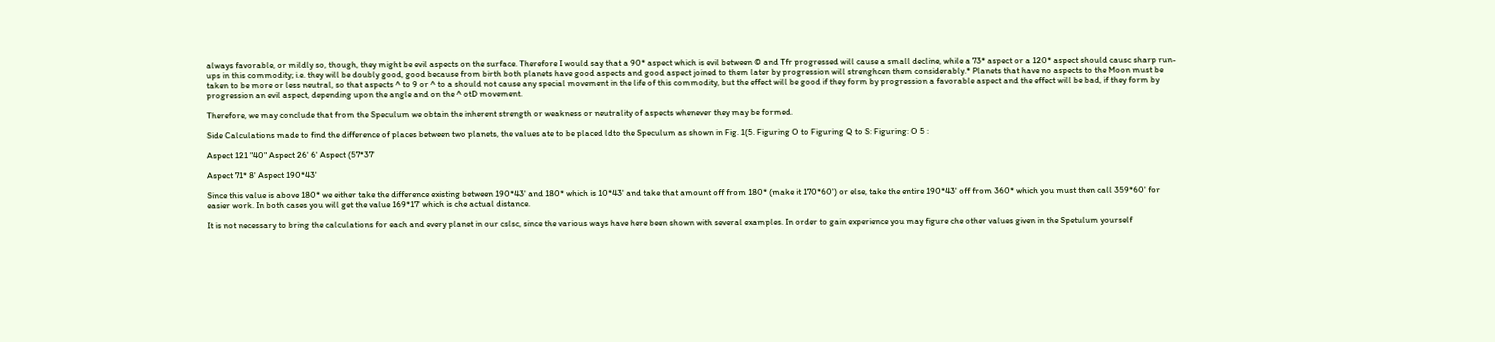always favorable, or mildly so, though, they might be evil aspects on the surface. Therefore I would say that a 90* aspect which is evil between © and Tfr progressed will cause a small decline, while a 73* aspect or a 120* aspect should causc sharp run-ups in this commodity; i.e. they will be doubly good, good because from birth both planets have good aspects and good aspect joined to them later by progression will strenghcen them considerably.* Planets that have no aspects to the Moon must be taken to be more or less neutral, so that aspects ^ to 9 or ^ to a should not cause any special movement in the life of this commodity, but the effect will be good if they form by progression a favorable aspect and the effect will be bad, if they form by progression an evil aspect, depending upon the angle and on the ^ otD movement.

Therefore, we may conclude that from the Speculum we obtain the inherent strength or weakness or neutrality of aspects whenever they may be formed.

Side Calculations made to find the difference of places between two planets, the values ate to be placed ldto the Speculum as shown in Fig. 1(5. Figuring O to Figuring Q to S: Figuring: O 5 :

Aspect 121 "40" Aspect 26' 6' Aspect (57*37'

Aspect 71* 8' Aspect 190*43'

Since this value is above 180* we either take the difference existing between 190*43' and 180* which is 10*43' and take that amount off from 180* (make it 170*60') or else, take the entire 190*43' off from 360* which you must then call 359*60' for easier work. In both cases you will get the value 169*17' which is che actual distance.

It is not necessary to bring the calculations for each and every planet in our cslsc, since the various ways have here been shown with several examples. In order to gain experience you may figure che other values given in the Spetulum yourself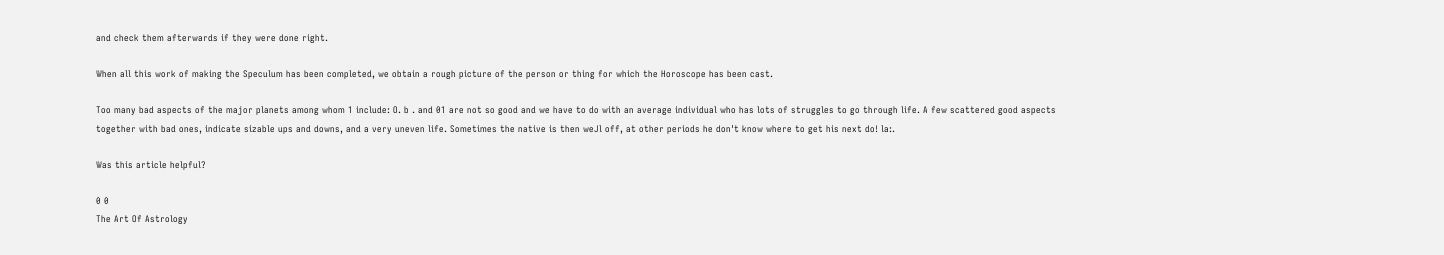and check them afterwards if they were done right.

When all this work of making the Speculum has been completed, we obtain a rough picture of the person or thing for which the Horoscope has been cast.

Too many bad aspects of the major planets among whom 1 include: O. b . and 01 are not so good and we have to do with an average individual who has lots of struggles to go through life. A few scattered good aspects together with bad ones, indicate sizable ups and downs, and a very uneven life. Sometimes the native is then weJl off, at other periods he don't know where to get his next do! la:.

Was this article helpful?

0 0
The Art Of Astrology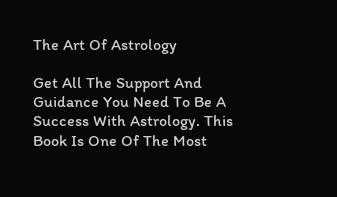The Art Of Astrology

Get All The Support And Guidance You Need To Be A Success With Astrology. This Book Is One Of The Most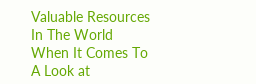Valuable Resources In The World When It Comes To A Look at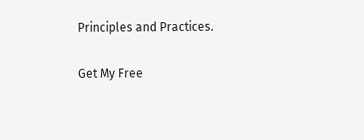Principles and Practices.

Get My Free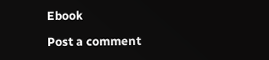Ebook

Post a comment